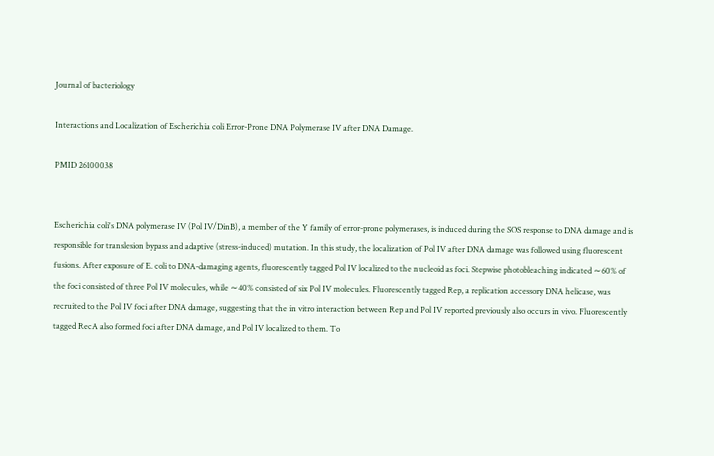Journal of bacteriology

Interactions and Localization of Escherichia coli Error-Prone DNA Polymerase IV after DNA Damage.

PMID 26100038


Escherichia coli's DNA polymerase IV (Pol IV/DinB), a member of the Y family of error-prone polymerases, is induced during the SOS response to DNA damage and is responsible for translesion bypass and adaptive (stress-induced) mutation. In this study, the localization of Pol IV after DNA damage was followed using fluorescent fusions. After exposure of E. coli to DNA-damaging agents, fluorescently tagged Pol IV localized to the nucleoid as foci. Stepwise photobleaching indicated ∼60% of the foci consisted of three Pol IV molecules, while ∼40% consisted of six Pol IV molecules. Fluorescently tagged Rep, a replication accessory DNA helicase, was recruited to the Pol IV foci after DNA damage, suggesting that the in vitro interaction between Rep and Pol IV reported previously also occurs in vivo. Fluorescently tagged RecA also formed foci after DNA damage, and Pol IV localized to them. To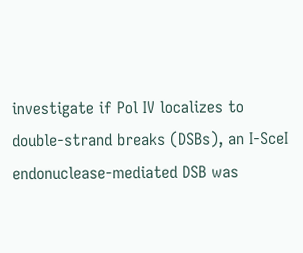investigate if Pol IV localizes to double-strand breaks (DSBs), an I-SceI endonuclease-mediated DSB was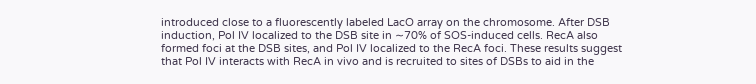introduced close to a fluorescently labeled LacO array on the chromosome. After DSB induction, Pol IV localized to the DSB site in ∼70% of SOS-induced cells. RecA also formed foci at the DSB sites, and Pol IV localized to the RecA foci. These results suggest that Pol IV interacts with RecA in vivo and is recruited to sites of DSBs to aid in the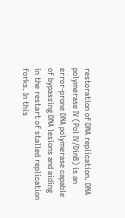restoration of DNA replication. DNA polymerase IV (Pol IV/DinB) is an error-prone DNA polymerase capable of bypassing DNA lesions and aiding in the restart of stalled replication forks. In this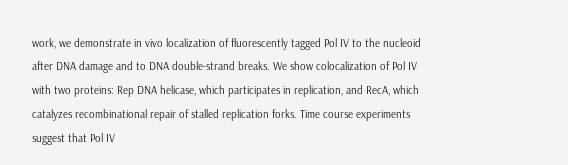work, we demonstrate in vivo localization of fluorescently tagged Pol IV to the nucleoid after DNA damage and to DNA double-strand breaks. We show colocalization of Pol IV with two proteins: Rep DNA helicase, which participates in replication, and RecA, which catalyzes recombinational repair of stalled replication forks. Time course experiments suggest that Pol IV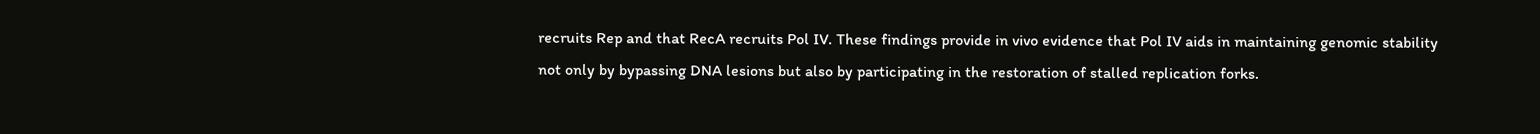recruits Rep and that RecA recruits Pol IV. These findings provide in vivo evidence that Pol IV aids in maintaining genomic stability not only by bypassing DNA lesions but also by participating in the restoration of stalled replication forks.